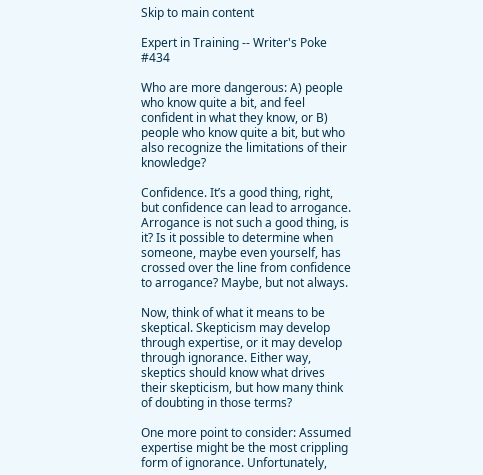Skip to main content

Expert in Training -- Writer's Poke #434

Who are more dangerous: A) people who know quite a bit, and feel confident in what they know, or B) people who know quite a bit, but who also recognize the limitations of their knowledge?

Confidence. It’s a good thing, right, but confidence can lead to arrogance. Arrogance is not such a good thing, is it? Is it possible to determine when someone, maybe even yourself, has crossed over the line from confidence to arrogance? Maybe, but not always.

Now, think of what it means to be skeptical. Skepticism may develop through expertise, or it may develop through ignorance. Either way, skeptics should know what drives their skepticism, but how many think of doubting in those terms?

One more point to consider: Assumed expertise might be the most crippling form of ignorance. Unfortunately,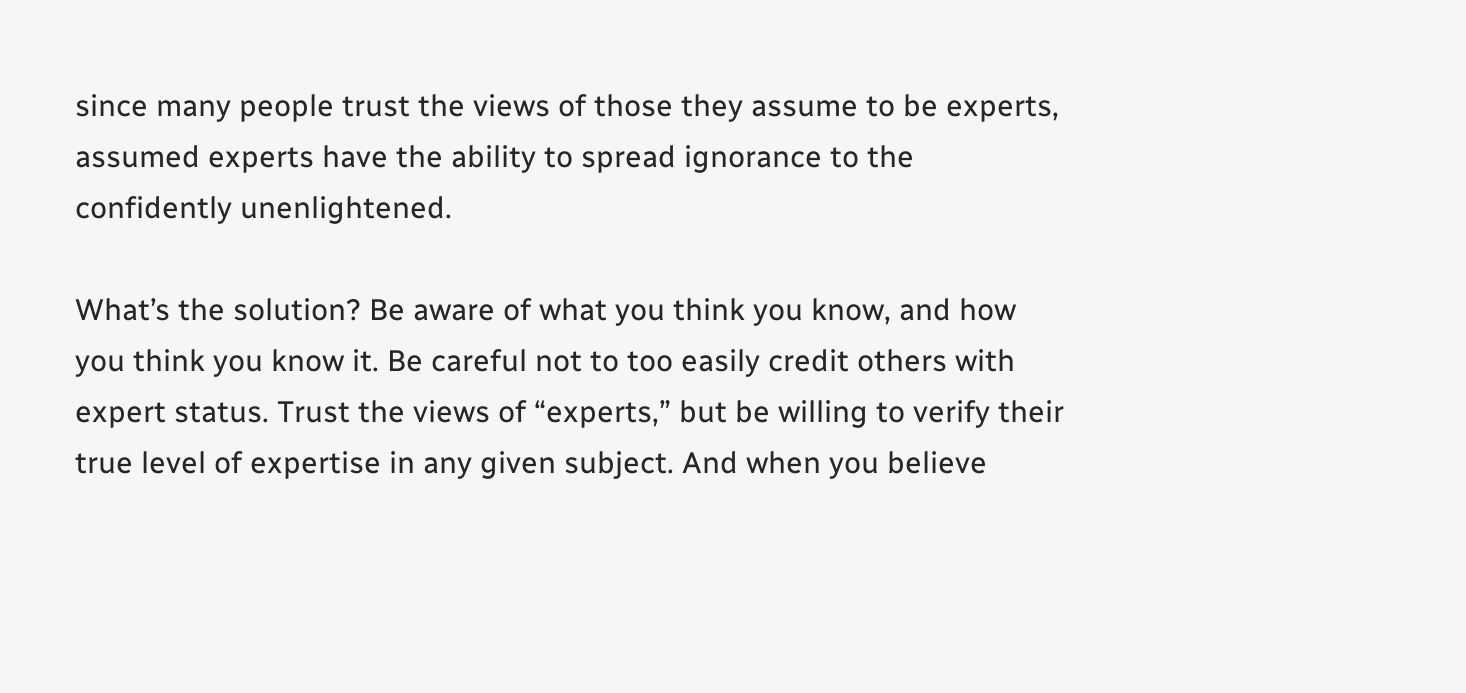since many people trust the views of those they assume to be experts, assumed experts have the ability to spread ignorance to the confidently unenlightened.

What’s the solution? Be aware of what you think you know, and how you think you know it. Be careful not to too easily credit others with expert status. Trust the views of “experts,” but be willing to verify their true level of expertise in any given subject. And when you believe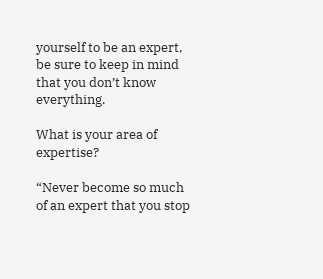yourself to be an expert, be sure to keep in mind that you don’t know everything.

What is your area of expertise?

“Never become so much of an expert that you stop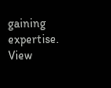gaining expertise. View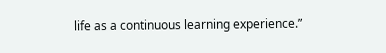life as a continuous learning experience.”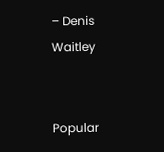– Denis Waitley


Popular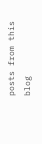posts from this blog